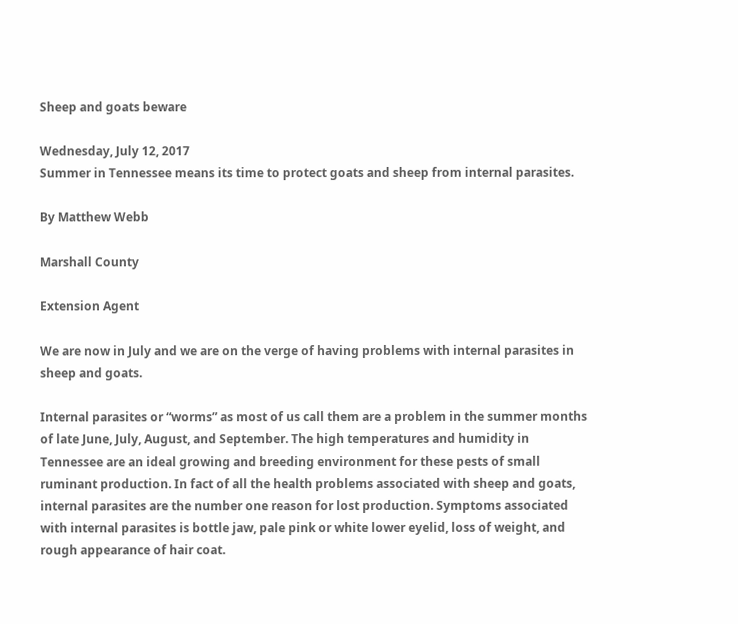Sheep and goats beware

Wednesday, July 12, 2017
Summer in Tennessee means its time to protect goats and sheep from internal parasites.

By Matthew Webb

Marshall County

Extension Agent

We are now in July and we are on the verge of having problems with internal parasites in sheep and goats.

Internal parasites or “worms” as most of us call them are a problem in the summer months of late June, July, August, and September. The high temperatures and humidity in Tennessee are an ideal growing and breeding environment for these pests of small ruminant production. In fact of all the health problems associated with sheep and goats, internal parasites are the number one reason for lost production. Symptoms associated with internal parasites is bottle jaw, pale pink or white lower eyelid, loss of weight, and rough appearance of hair coat.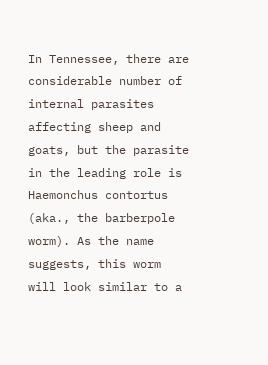In Tennessee, there are considerable number of internal parasites affecting sheep and goats, but the parasite in the leading role is Haemonchus contortus (aka., the barberpole worm). As the name suggests, this worm will look similar to a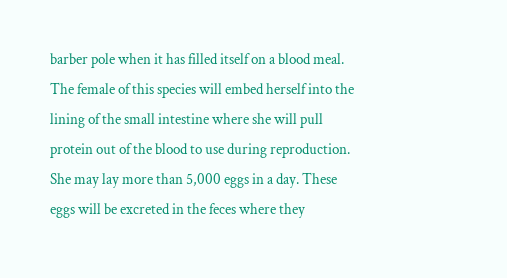barber pole when it has filled itself on a blood meal. The female of this species will embed herself into the lining of the small intestine where she will pull protein out of the blood to use during reproduction. She may lay more than 5,000 eggs in a day. These eggs will be excreted in the feces where they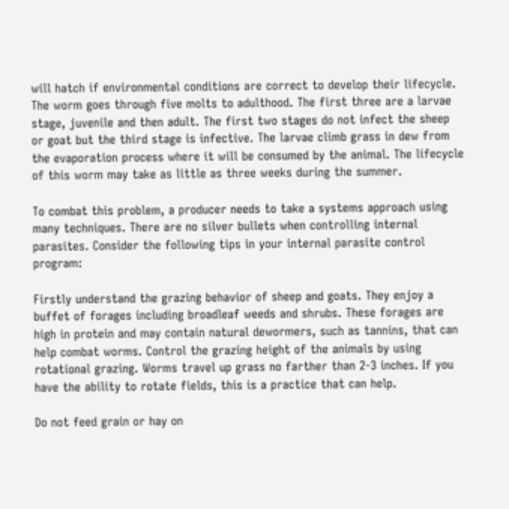will hatch if environmental conditions are correct to develop their lifecycle. The worm goes through five molts to adulthood. The first three are a larvae stage, juvenile and then adult. The first two stages do not infect the sheep or goat but the third stage is infective. The larvae climb grass in dew from the evaporation process where it will be consumed by the animal. The lifecycle of this worm may take as little as three weeks during the summer.

To combat this problem, a producer needs to take a systems approach using many techniques. There are no silver bullets when controlling internal parasites. Consider the following tips in your internal parasite control program:

Firstly understand the grazing behavior of sheep and goats. They enjoy a buffet of forages including broadleaf weeds and shrubs. These forages are high in protein and may contain natural dewormers, such as tannins, that can help combat worms. Control the grazing height of the animals by using rotational grazing. Worms travel up grass no farther than 2-3 inches. If you have the ability to rotate fields, this is a practice that can help.

Do not feed grain or hay on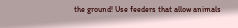the ground! Use feeders that allow animals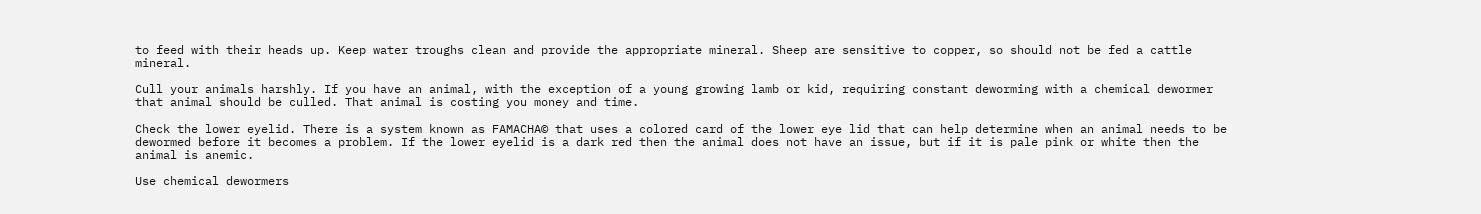to feed with their heads up. Keep water troughs clean and provide the appropriate mineral. Sheep are sensitive to copper, so should not be fed a cattle mineral.

Cull your animals harshly. If you have an animal, with the exception of a young growing lamb or kid, requiring constant deworming with a chemical dewormer that animal should be culled. That animal is costing you money and time.

Check the lower eyelid. There is a system known as FAMACHA© that uses a colored card of the lower eye lid that can help determine when an animal needs to be dewormed before it becomes a problem. If the lower eyelid is a dark red then the animal does not have an issue, but if it is pale pink or white then the animal is anemic.

Use chemical dewormers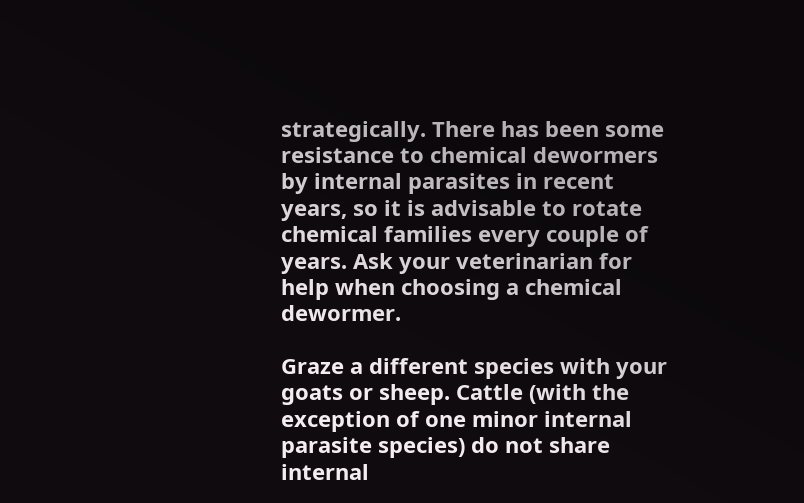strategically. There has been some resistance to chemical dewormers by internal parasites in recent years, so it is advisable to rotate chemical families every couple of years. Ask your veterinarian for help when choosing a chemical dewormer.

Graze a different species with your goats or sheep. Cattle (with the exception of one minor internal parasite species) do not share internal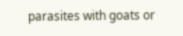parasites with goats or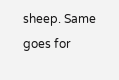sheep. Same goes for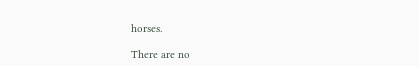horses.

There are no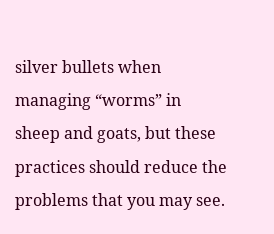silver bullets when managing “worms” in sheep and goats, but these practices should reduce the problems that you may see.